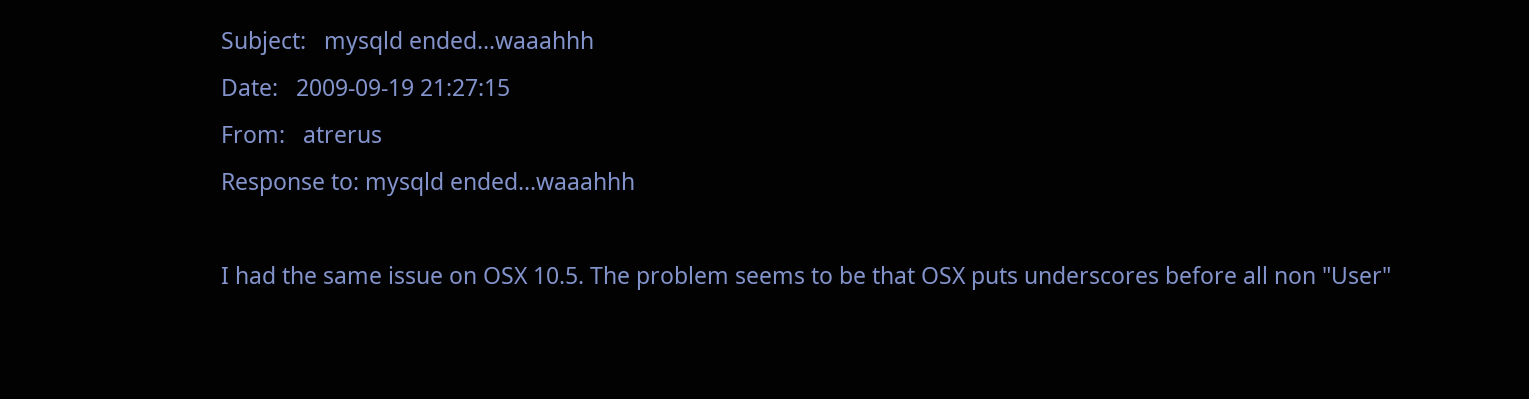Subject:   mysqld ended...waaahhh
Date:   2009-09-19 21:27:15
From:   atrerus
Response to: mysqld ended...waaahhh

I had the same issue on OSX 10.5. The problem seems to be that OSX puts underscores before all non "User"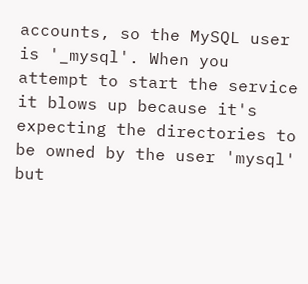accounts, so the MySQL user is '_mysql'. When you attempt to start the service it blows up because it's expecting the directories to be owned by the user 'mysql' but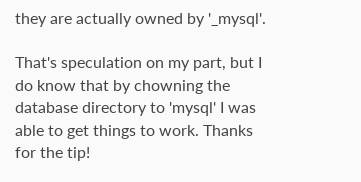they are actually owned by '_mysql'.

That's speculation on my part, but I do know that by chowning the database directory to 'mysql' I was able to get things to work. Thanks for the tip!